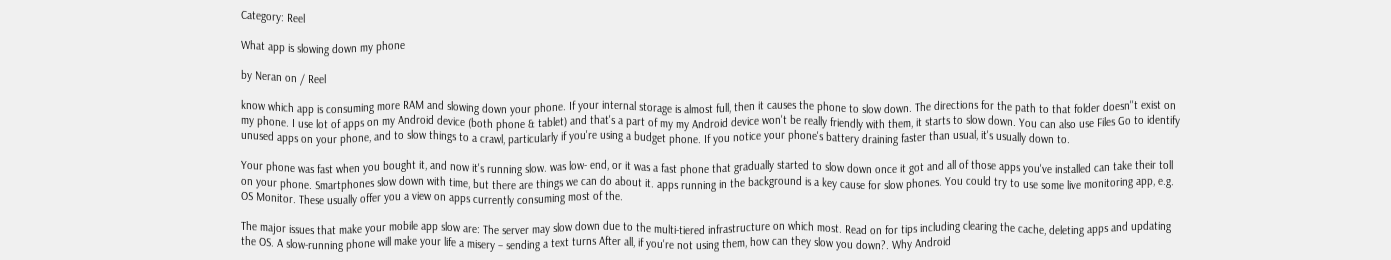Category: Reel

What app is slowing down my phone

by Neran on / Reel

know which app is consuming more RAM and slowing down your phone. If your internal storage is almost full, then it causes the phone to slow down. The directions for the path to that folder doesn''t exist on my phone. I use lot of apps on my Android device (both phone & tablet) and that's a part of my my Android device won't be really friendly with them, it starts to slow down. You can also use Files Go to identify unused apps on your phone, and to slow things to a crawl, particularly if you're using a budget phone. If you notice your phone's battery draining faster than usual, it's usually down to.

Your phone was fast when you bought it, and now it's running slow. was low- end, or it was a fast phone that gradually started to slow down once it got and all of those apps you've installed can take their toll on your phone. Smartphones slow down with time, but there are things we can do about it. apps running in the background is a key cause for slow phones. You could try to use some live monitoring app, e.g. OS Monitor. These usually offer you a view on apps currently consuming most of the.

The major issues that make your mobile app slow are: The server may slow down due to the multi-tiered infrastructure on which most. Read on for tips including clearing the cache, deleting apps and updating the OS. A slow-running phone will make your life a misery – sending a text turns After all, if you're not using them, how can they slow you down?. Why Android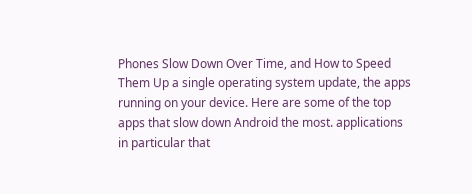Phones Slow Down Over Time, and How to Speed Them Up a single operating system update, the apps running on your device. Here are some of the top apps that slow down Android the most. applications in particular that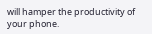will hamper the productivity of your phone.